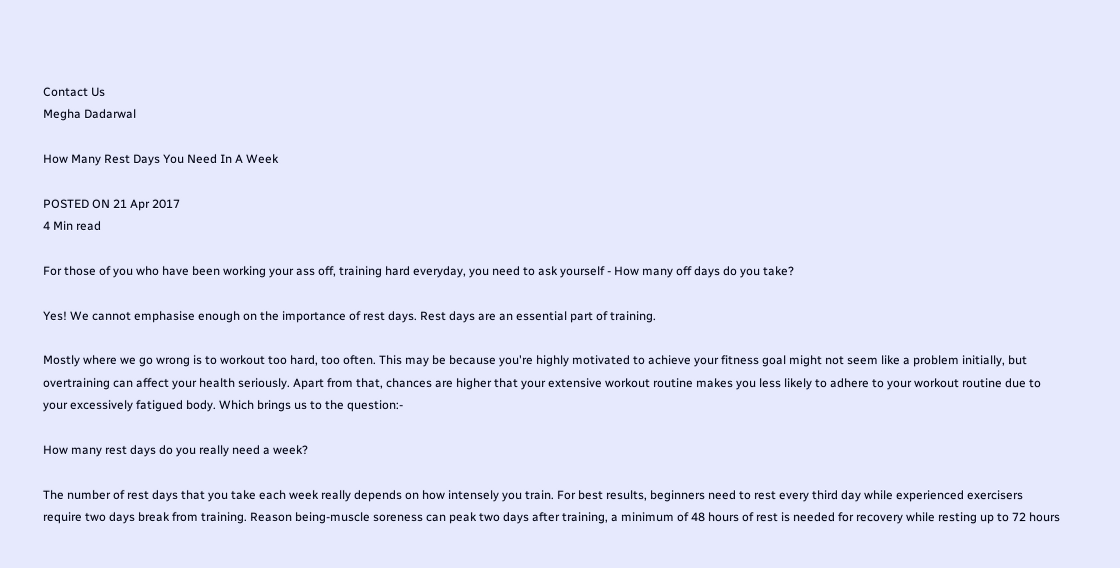Contact Us
Megha Dadarwal

How Many Rest Days You Need In A Week

POSTED ON 21 Apr 2017
4 Min read

For those of you who have been working your ass off, training hard everyday, you need to ask yourself - How many off days do you take?

Yes! We cannot emphasise enough on the importance of rest days. Rest days are an essential part of training.

Mostly where we go wrong is to workout too hard, too often. This may be because you're highly motivated to achieve your fitness goal might not seem like a problem initially, but overtraining can affect your health seriously. Apart from that, chances are higher that your extensive workout routine makes you less likely to adhere to your workout routine due to your excessively fatigued body. Which brings us to the question:-

How many rest days do you really need a week?

The number of rest days that you take each week really depends on how intensely you train. For best results, beginners need to rest every third day while experienced exercisers require two days break from training. Reason being-muscle soreness can peak two days after training, a minimum of 48 hours of rest is needed for recovery while resting up to 72 hours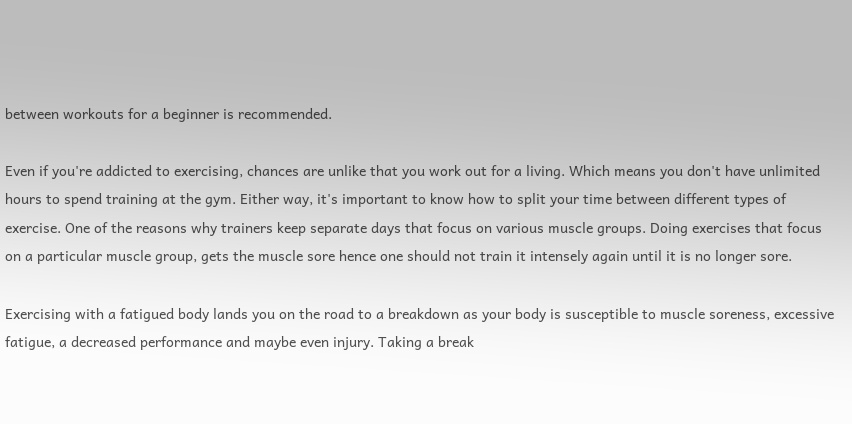between workouts for a beginner is recommended.

Even if you're addicted to exercising, chances are unlike that you work out for a living. Which means you don't have unlimited hours to spend training at the gym. Either way, it's important to know how to split your time between different types of exercise. One of the reasons why trainers keep separate days that focus on various muscle groups. Doing exercises that focus on a particular muscle group, gets the muscle sore hence one should not train it intensely again until it is no longer sore.

Exercising with a fatigued body lands you on the road to a breakdown as your body is susceptible to muscle soreness, excessive fatigue, a decreased performance and maybe even injury. Taking a break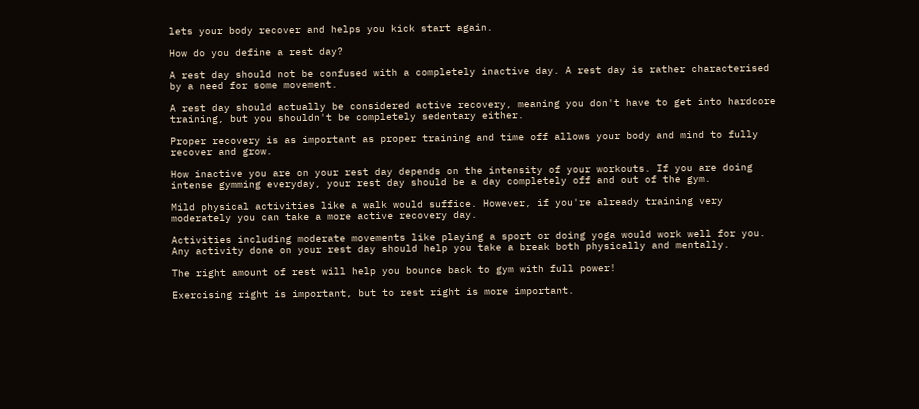lets your body recover and helps you kick start again.

How do you define a rest day?

A rest day should not be confused with a completely inactive day. A rest day is rather characterised by a need for some movement.

A rest day should actually be considered active recovery, meaning you don't have to get into hardcore training, but you shouldn't be completely sedentary either.

Proper recovery is as important as proper training and time off allows your body and mind to fully recover and grow.

How inactive you are on your rest day depends on the intensity of your workouts. If you are doing intense gymming everyday, your rest day should be a day completely off and out of the gym.

Mild physical activities like a walk would suffice. However, if you're already training very moderately you can take a more active recovery day.

Activities including moderate movements like playing a sport or doing yoga would work well for you. Any activity done on your rest day should help you take a break both physically and mentally.

The right amount of rest will help you bounce back to gym with full power!

Exercising right is important, but to rest right is more important.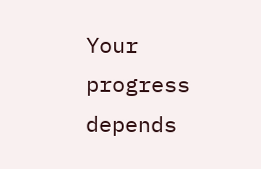Your progress depends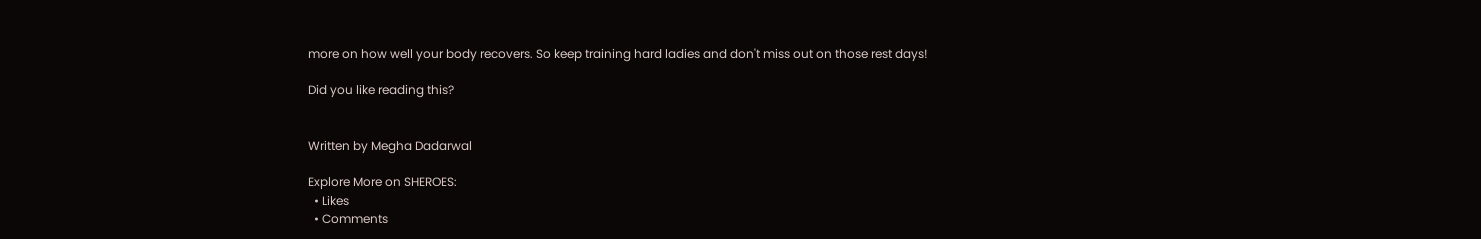more on how well your body recovers. So keep training hard ladies and don't miss out on those rest days!

Did you like reading this?


Written by Megha Dadarwal

Explore More on SHEROES:
  • Likes
  • Comments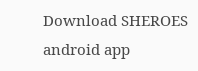Download SHEROES android app